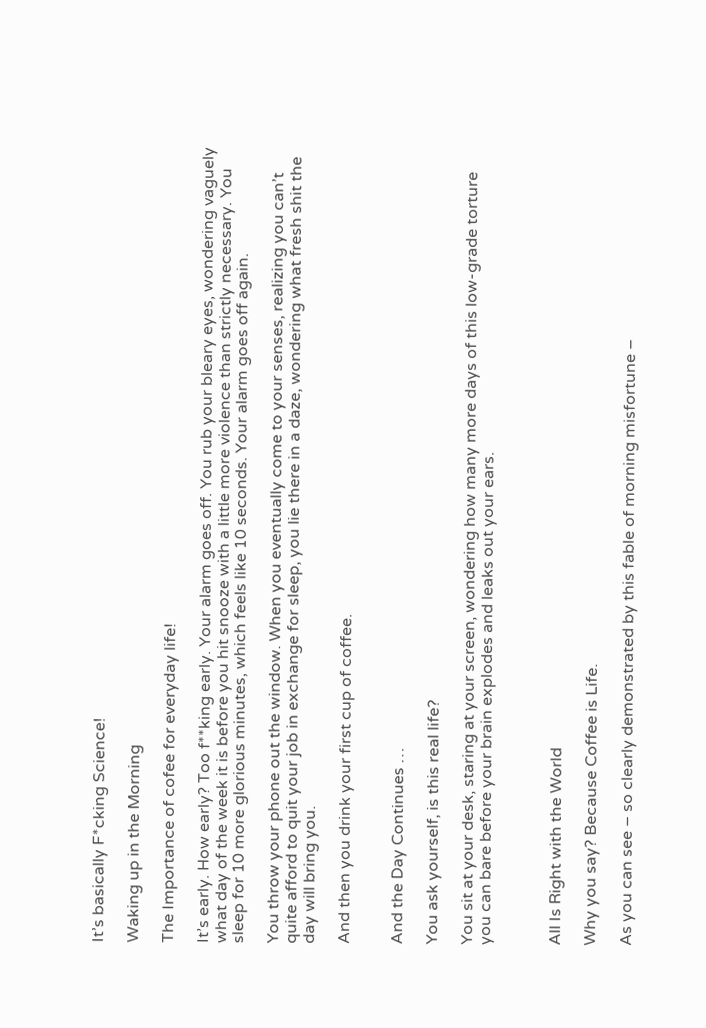It’s basically F*cking Science!

Waking up in the Morning

The Importance of cofee for everyday life!

It’s early. How early? Too f**king early. Your alarm goes off. You rub your bleary eyes, wondering vaguely what day of the week it is before you hit snooze with a little more violence than strictly necessary. You sleep for 10 more glorious minutes, which feels like 10 seconds. Your alarm goes off again.

You throw your phone out the window. When you eventually come to your senses, realizing you can’t quite afford to quit your job in exchange for sleep, you lie there in a daze, wondering what fresh shit the day will bring you.

And then you drink your first cup of coffee.


And the Day Continues …

You ask yourself, is this real life?

You sit at your desk, staring at your screen, wondering how many more days of this low-grade torture you can bare before your brain explodes and leaks out your ears.



All Is Right with the World

Why you say? Because Coffee is Life.

As you can see – so clearly demonstrated by this fable of morning misfortune –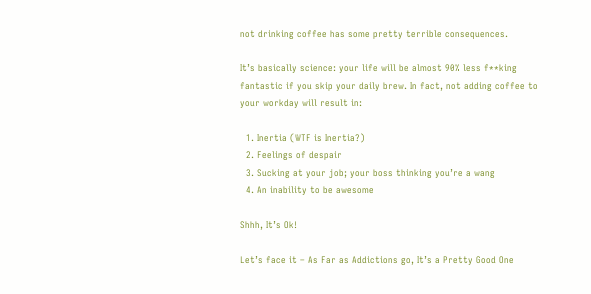not drinking coffee has some pretty terrible consequences.

It’s basically science: your life will be almost 90% less f**king fantastic if you skip your daily brew. In fact, not adding coffee to your workday will result in:

  1. Inertia (WTF is Inertia?)
  2. Feelings of despair
  3. Sucking at your job; your boss thinking you’re a wang
  4. An inability to be awesome

Shhh, It’s Ok!

Let’s face it – As Far as Addictions go, It’s a Pretty Good One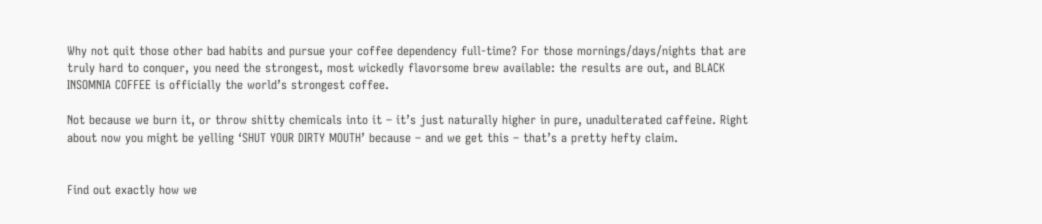Why not quit those other bad habits and pursue your coffee dependency full-time? For those mornings/days/nights that are truly hard to conquer, you need the strongest, most wickedly flavorsome brew available: the results are out, and BLACK INSOMNIA COFFEE is officially the world’s strongest coffee.

Not because we burn it, or throw shitty chemicals into it – it’s just naturally higher in pure, unadulterated caffeine. Right about now you might be yelling ‘SHUT YOUR DIRTY MOUTH’ because – and we get this – that’s a pretty hefty claim.


Find out exactly how we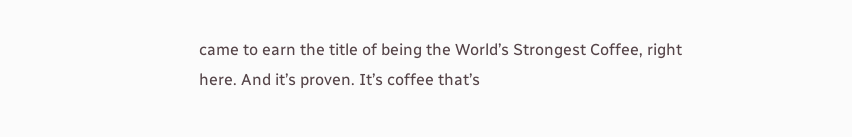came to earn the title of being the World’s Strongest Coffee, right here. And it’s proven. It’s coffee that’s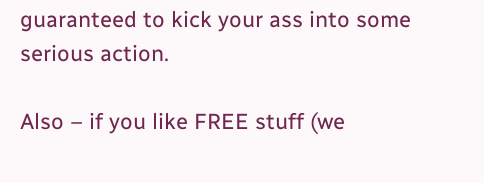guaranteed to kick your ass into some serious action.

Also – if you like FREE stuff (we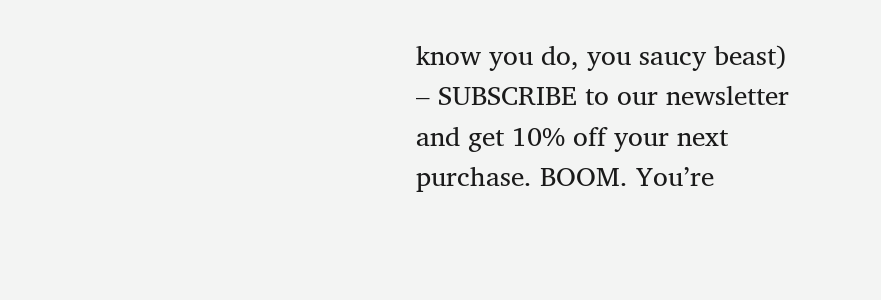know you do, you saucy beast) – SUBSCRIBE to our newsletter and get 10% off your next purchase. BOOM. You’re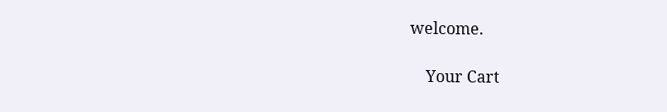welcome.

    Your Cart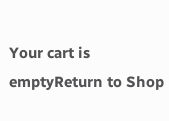Your cart is emptyReturn to Shop